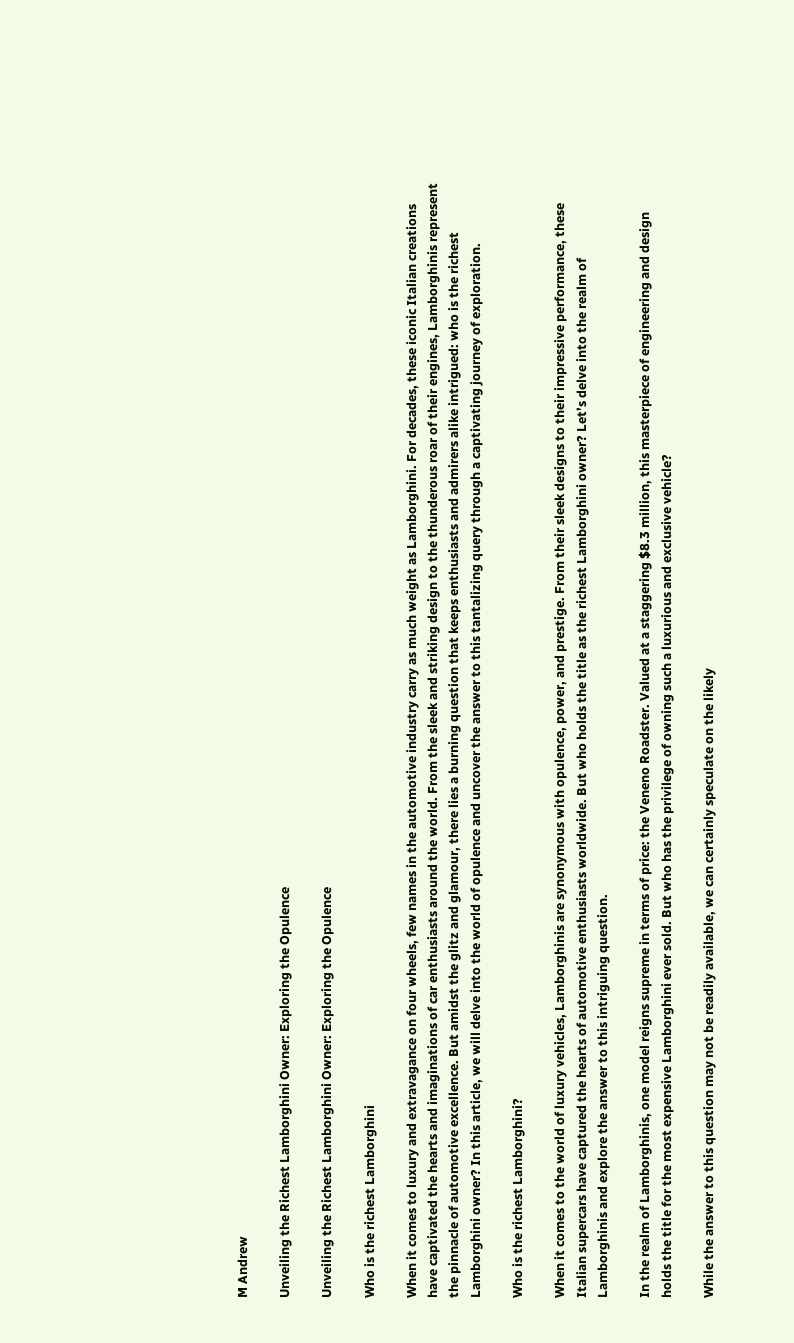M Andrew

Unveiling the Richest Lamborghini Owner: Exploring the Opulence

Unveiling the Richest Lamborghini Owner: Exploring the Opulence

Who is the richest Lamborghini

When it comes to luxury and extravagance on four wheels, few names in the automotive industry carry as much weight as Lamborghini. For decades, these iconic Italian creations have captivated the hearts and imaginations of car enthusiasts around the world. From the sleek and striking design to the thunderous roar of their engines, Lamborghinis represent the pinnacle of automotive excellence. But amidst the glitz and glamour, there lies a burning question that keeps enthusiasts and admirers alike intrigued: who is the richest Lamborghini owner? In this article, we will delve into the world of opulence and uncover the answer to this tantalizing query through a captivating journey of exploration.

Who is the richest Lamborghini?

When it comes to the world of luxury vehicles, Lamborghinis are synonymous with opulence, power, and prestige. From their sleek designs to their impressive performance, these Italian supercars have captured the hearts of automotive enthusiasts worldwide. But who holds the title as the richest Lamborghini owner? Let’s delve into the realm of Lamborghinis and explore the answer to this intriguing question.

In the realm of Lamborghinis, one model reigns supreme in terms of price: the Veneno Roadster. Valued at a staggering $8.3 million, this masterpiece of engineering and design holds the title for the most expensive Lamborghini ever sold. But who has the privilege of owning such a luxurious and exclusive vehicle?

While the answer to this question may not be readily available, we can certainly speculate on the likely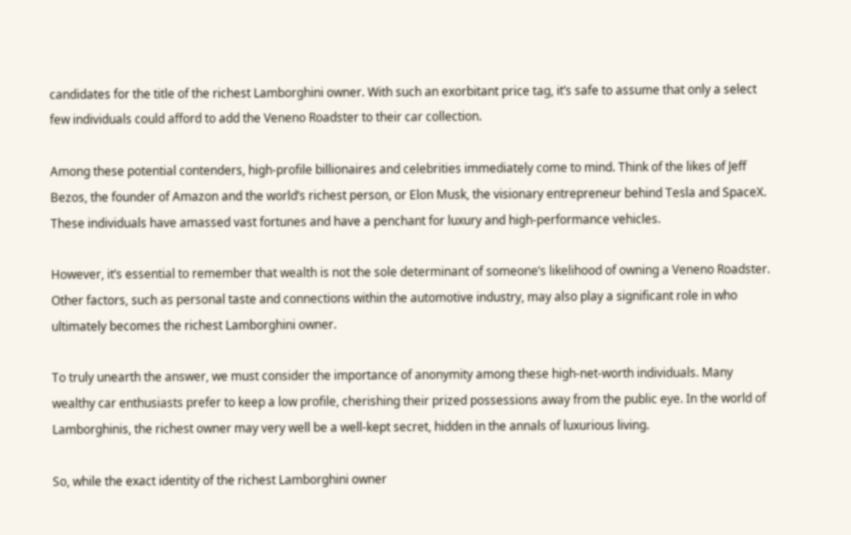candidates for the title of the richest Lamborghini owner. With such an exorbitant price tag, it’s safe to assume that only a select few individuals could afford to add the Veneno Roadster to their car collection.

Among these potential contenders, high-profile billionaires and celebrities immediately come to mind. Think of the likes of Jeff Bezos, the founder of Amazon and the world’s richest person, or Elon Musk, the visionary entrepreneur behind Tesla and SpaceX. These individuals have amassed vast fortunes and have a penchant for luxury and high-performance vehicles.

However, it’s essential to remember that wealth is not the sole determinant of someone’s likelihood of owning a Veneno Roadster. Other factors, such as personal taste and connections within the automotive industry, may also play a significant role in who ultimately becomes the richest Lamborghini owner.

To truly unearth the answer, we must consider the importance of anonymity among these high-net-worth individuals. Many wealthy car enthusiasts prefer to keep a low profile, cherishing their prized possessions away from the public eye. In the world of Lamborghinis, the richest owner may very well be a well-kept secret, hidden in the annals of luxurious living.

So, while the exact identity of the richest Lamborghini owner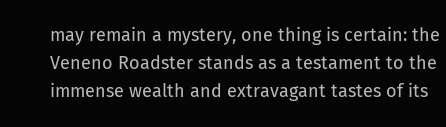may remain a mystery, one thing is certain: the Veneno Roadster stands as a testament to the immense wealth and extravagant tastes of its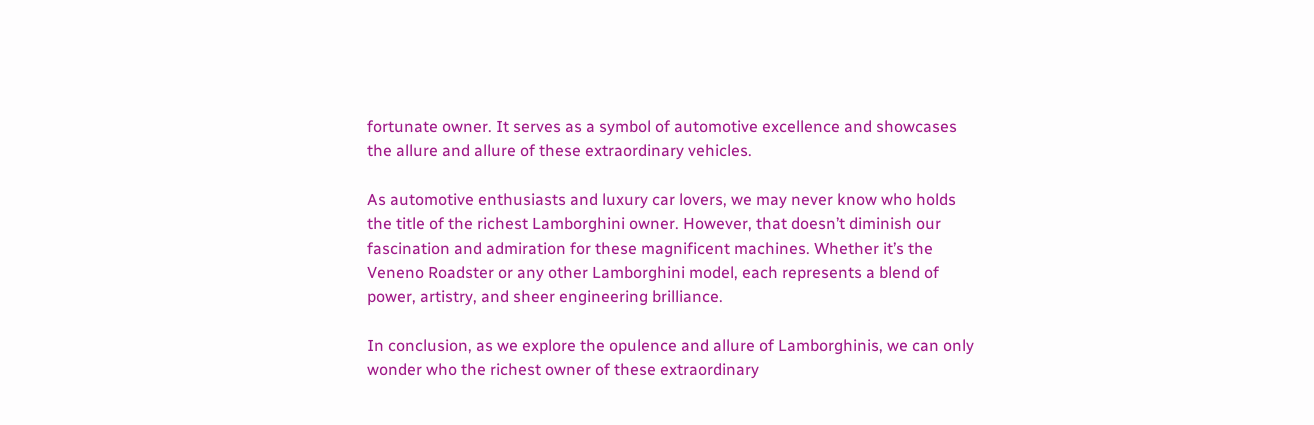fortunate owner. It serves as a symbol of automotive excellence and showcases the allure and allure of these extraordinary vehicles.

As automotive enthusiasts and luxury car lovers, we may never know who holds the title of the richest Lamborghini owner. However, that doesn’t diminish our fascination and admiration for these magnificent machines. Whether it’s the Veneno Roadster or any other Lamborghini model, each represents a blend of power, artistry, and sheer engineering brilliance.

In conclusion, as we explore the opulence and allure of Lamborghinis, we can only wonder who the richest owner of these extraordinary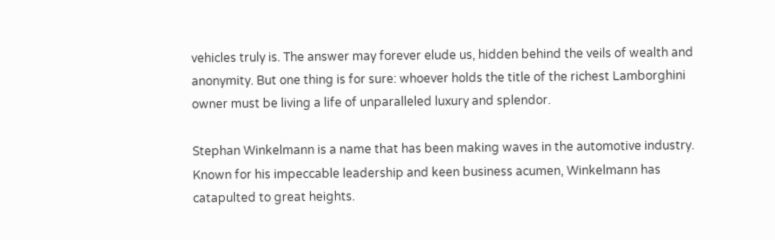vehicles truly is. The answer may forever elude us, hidden behind the veils of wealth and anonymity. But one thing is for sure: whoever holds the title of the richest Lamborghini owner must be living a life of unparalleled luxury and splendor.

Stephan Winkelmann is a name that has been making waves in the automotive industry. Known for his impeccable leadership and keen business acumen, Winkelmann has catapulted to great heights.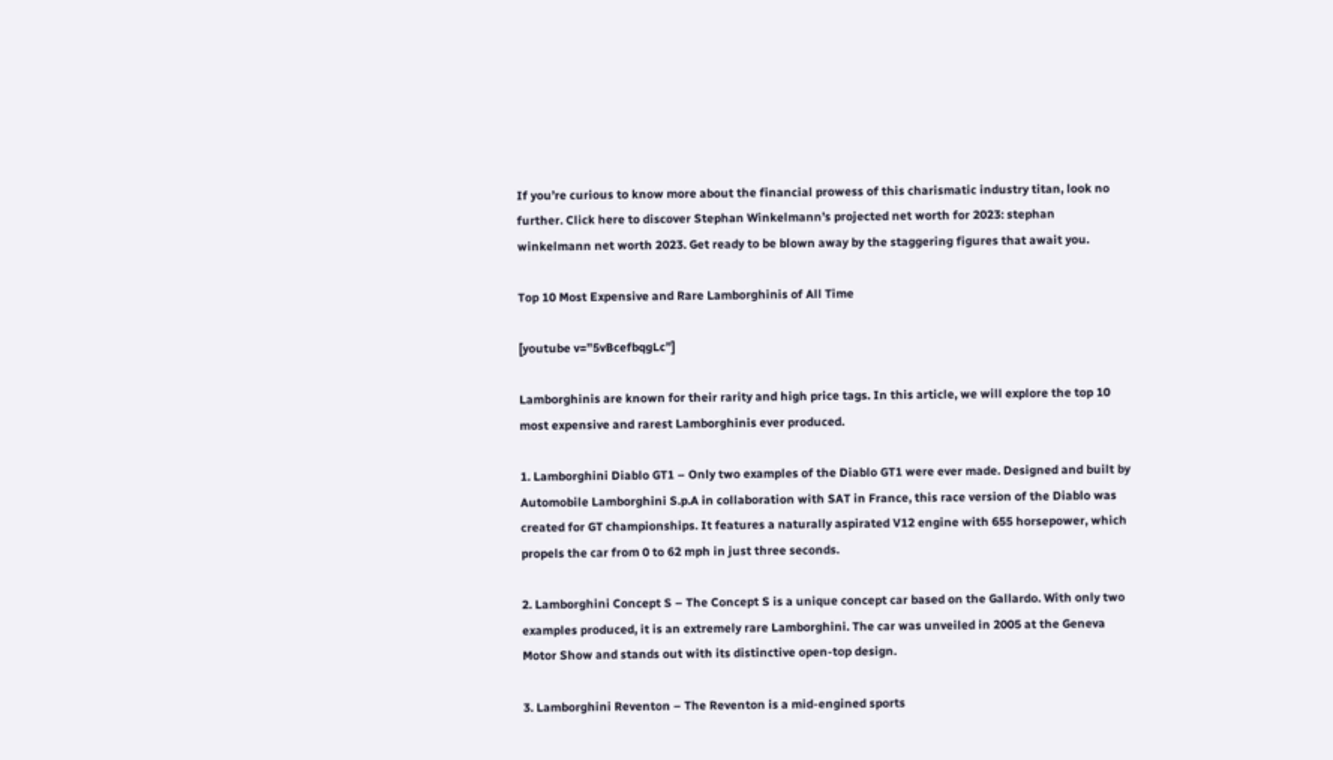If you’re curious to know more about the financial prowess of this charismatic industry titan, look no further. Click here to discover Stephan Winkelmann’s projected net worth for 2023: stephan winkelmann net worth 2023. Get ready to be blown away by the staggering figures that await you.

Top 10 Most Expensive and Rare Lamborghinis of All Time

[youtube v=”5vBcefbqgLc”]

Lamborghinis are known for their rarity and high price tags. In this article, we will explore the top 10 most expensive and rarest Lamborghinis ever produced.

1. Lamborghini Diablo GT1 – Only two examples of the Diablo GT1 were ever made. Designed and built by Automobile Lamborghini S.p.A in collaboration with SAT in France, this race version of the Diablo was created for GT championships. It features a naturally aspirated V12 engine with 655 horsepower, which propels the car from 0 to 62 mph in just three seconds.

2. Lamborghini Concept S – The Concept S is a unique concept car based on the Gallardo. With only two examples produced, it is an extremely rare Lamborghini. The car was unveiled in 2005 at the Geneva Motor Show and stands out with its distinctive open-top design.

3. Lamborghini Reventon – The Reventon is a mid-engined sports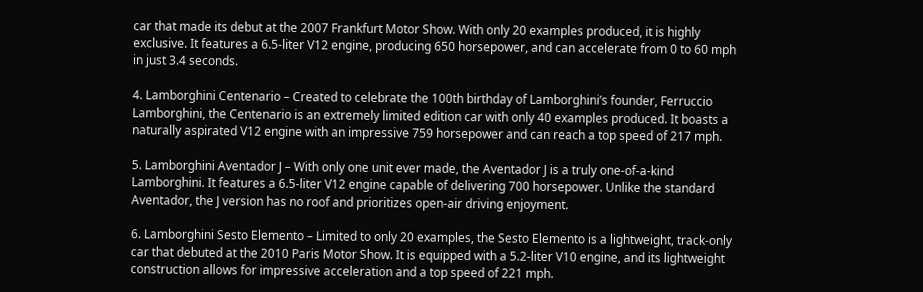car that made its debut at the 2007 Frankfurt Motor Show. With only 20 examples produced, it is highly exclusive. It features a 6.5-liter V12 engine, producing 650 horsepower, and can accelerate from 0 to 60 mph in just 3.4 seconds.

4. Lamborghini Centenario – Created to celebrate the 100th birthday of Lamborghini’s founder, Ferruccio Lamborghini, the Centenario is an extremely limited edition car with only 40 examples produced. It boasts a naturally aspirated V12 engine with an impressive 759 horsepower and can reach a top speed of 217 mph.

5. Lamborghini Aventador J – With only one unit ever made, the Aventador J is a truly one-of-a-kind Lamborghini. It features a 6.5-liter V12 engine capable of delivering 700 horsepower. Unlike the standard Aventador, the J version has no roof and prioritizes open-air driving enjoyment.

6. Lamborghini Sesto Elemento – Limited to only 20 examples, the Sesto Elemento is a lightweight, track-only car that debuted at the 2010 Paris Motor Show. It is equipped with a 5.2-liter V10 engine, and its lightweight construction allows for impressive acceleration and a top speed of 221 mph.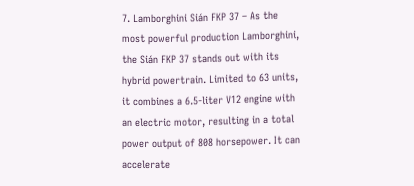7. Lamborghini Sián FKP 37 – As the most powerful production Lamborghini, the Sián FKP 37 stands out with its hybrid powertrain. Limited to 63 units, it combines a 6.5-liter V12 engine with an electric motor, resulting in a total power output of 808 horsepower. It can accelerate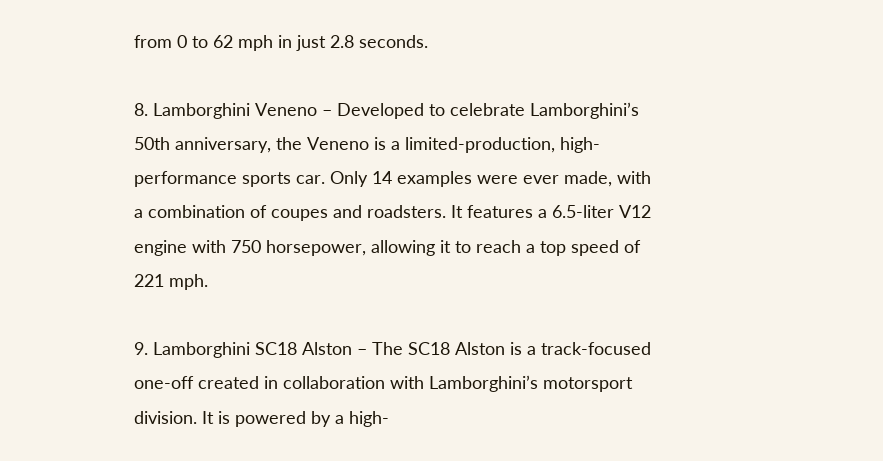from 0 to 62 mph in just 2.8 seconds.

8. Lamborghini Veneno – Developed to celebrate Lamborghini’s 50th anniversary, the Veneno is a limited-production, high-performance sports car. Only 14 examples were ever made, with a combination of coupes and roadsters. It features a 6.5-liter V12 engine with 750 horsepower, allowing it to reach a top speed of 221 mph.

9. Lamborghini SC18 Alston – The SC18 Alston is a track-focused one-off created in collaboration with Lamborghini’s motorsport division. It is powered by a high-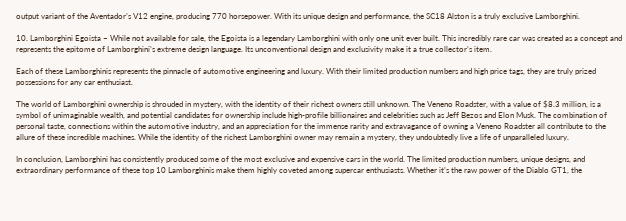output variant of the Aventador’s V12 engine, producing 770 horsepower. With its unique design and performance, the SC18 Alston is a truly exclusive Lamborghini.

10. Lamborghini Egoista – While not available for sale, the Egoista is a legendary Lamborghini with only one unit ever built. This incredibly rare car was created as a concept and represents the epitome of Lamborghini’s extreme design language. Its unconventional design and exclusivity make it a true collector’s item.

Each of these Lamborghinis represents the pinnacle of automotive engineering and luxury. With their limited production numbers and high price tags, they are truly prized possessions for any car enthusiast.

The world of Lamborghini ownership is shrouded in mystery, with the identity of their richest owners still unknown. The Veneno Roadster, with a value of $8.3 million, is a symbol of unimaginable wealth, and potential candidates for ownership include high-profile billionaires and celebrities such as Jeff Bezos and Elon Musk. The combination of personal taste, connections within the automotive industry, and an appreciation for the immense rarity and extravagance of owning a Veneno Roadster all contribute to the allure of these incredible machines. While the identity of the richest Lamborghini owner may remain a mystery, they undoubtedly live a life of unparalleled luxury.

In conclusion, Lamborghini has consistently produced some of the most exclusive and expensive cars in the world. The limited production numbers, unique designs, and extraordinary performance of these top 10 Lamborghinis make them highly coveted among supercar enthusiasts. Whether it’s the raw power of the Diablo GT1, the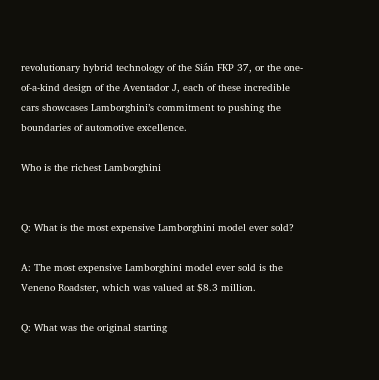revolutionary hybrid technology of the Sián FKP 37, or the one-of-a-kind design of the Aventador J, each of these incredible cars showcases Lamborghini’s commitment to pushing the boundaries of automotive excellence.

Who is the richest Lamborghini


Q: What is the most expensive Lamborghini model ever sold?

A: The most expensive Lamborghini model ever sold is the Veneno Roadster, which was valued at $8.3 million.

Q: What was the original starting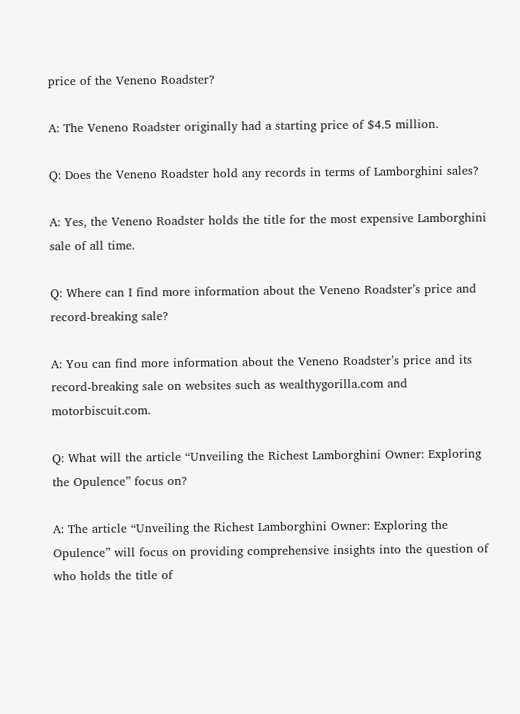price of the Veneno Roadster?

A: The Veneno Roadster originally had a starting price of $4.5 million.

Q: Does the Veneno Roadster hold any records in terms of Lamborghini sales?

A: Yes, the Veneno Roadster holds the title for the most expensive Lamborghini sale of all time.

Q: Where can I find more information about the Veneno Roadster’s price and record-breaking sale?

A: You can find more information about the Veneno Roadster’s price and its record-breaking sale on websites such as wealthygorilla.com and motorbiscuit.com.

Q: What will the article “Unveiling the Richest Lamborghini Owner: Exploring the Opulence” focus on?

A: The article “Unveiling the Richest Lamborghini Owner: Exploring the Opulence” will focus on providing comprehensive insights into the question of who holds the title of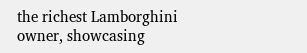the richest Lamborghini owner, showcasing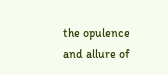the opulence and allure of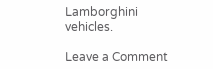Lamborghini vehicles.

Leave a Comment